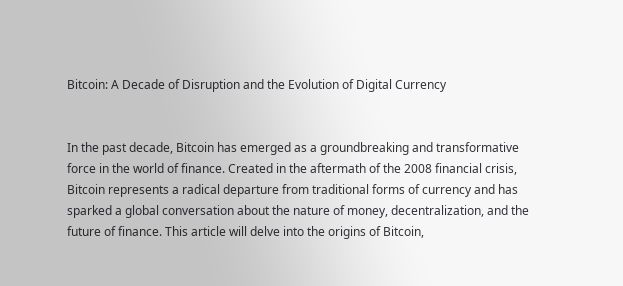Bitcoin: A Decade of Disruption and the Evolution of Digital Currency


In the past decade, Bitcoin has emerged as a groundbreaking and transformative force in the world of finance. Created in the aftermath of the 2008 financial crisis, Bitcoin represents a radical departure from traditional forms of currency and has sparked a global conversation about the nature of money, decentralization, and the future of finance. This article will delve into the origins of Bitcoin,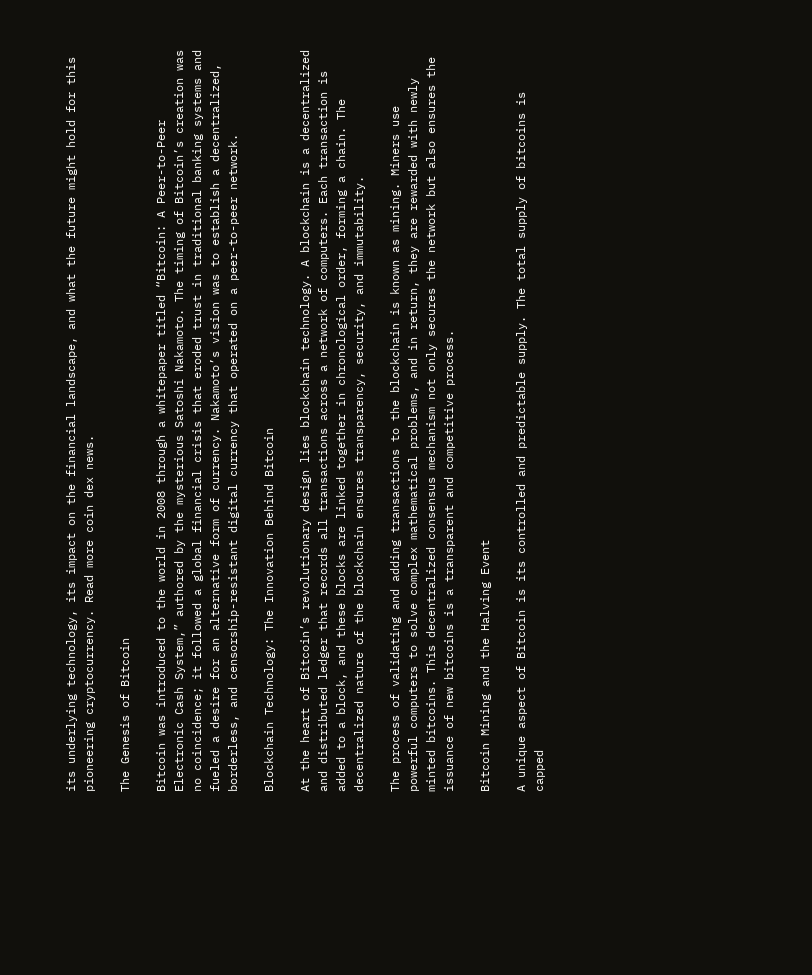its underlying technology, its impact on the financial landscape, and what the future might hold for this pioneering cryptocurrency. Read more coin dex news.

The Genesis of Bitcoin

Bitcoin was introduced to the world in 2008 through a whitepaper titled “Bitcoin: A Peer-to-Peer Electronic Cash System,” authored by the mysterious Satoshi Nakamoto. The timing of Bitcoin’s creation was no coincidence; it followed a global financial crisis that eroded trust in traditional banking systems and fueled a desire for an alternative form of currency. Nakamoto’s vision was to establish a decentralized, borderless, and censorship-resistant digital currency that operated on a peer-to-peer network.

Blockchain Technology: The Innovation Behind Bitcoin

At the heart of Bitcoin’s revolutionary design lies blockchain technology. A blockchain is a decentralized and distributed ledger that records all transactions across a network of computers. Each transaction is added to a block, and these blocks are linked together in chronological order, forming a chain. The decentralized nature of the blockchain ensures transparency, security, and immutability.

The process of validating and adding transactions to the blockchain is known as mining. Miners use powerful computers to solve complex mathematical problems, and in return, they are rewarded with newly minted bitcoins. This decentralized consensus mechanism not only secures the network but also ensures the issuance of new bitcoins is a transparent and competitive process.

Bitcoin Mining and the Halving Event

A unique aspect of Bitcoin is its controlled and predictable supply. The total supply of bitcoins is capped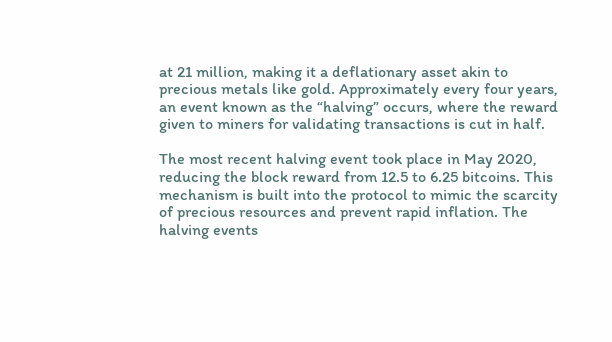at 21 million, making it a deflationary asset akin to precious metals like gold. Approximately every four years, an event known as the “halving” occurs, where the reward given to miners for validating transactions is cut in half.

The most recent halving event took place in May 2020, reducing the block reward from 12.5 to 6.25 bitcoins. This mechanism is built into the protocol to mimic the scarcity of precious resources and prevent rapid inflation. The halving events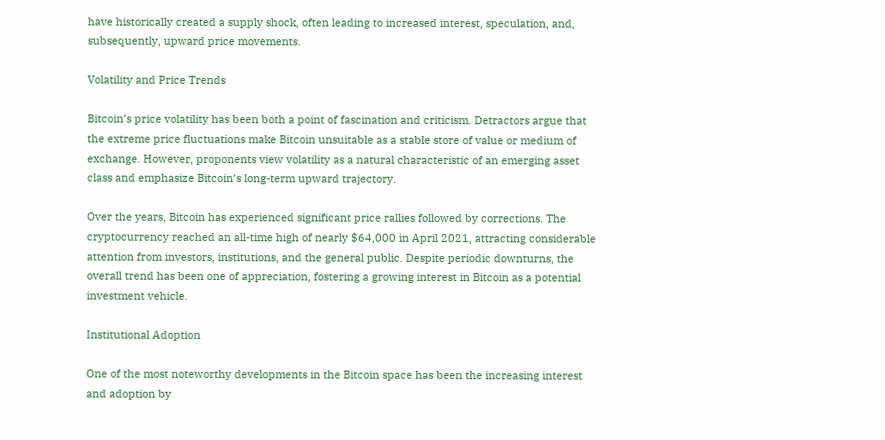have historically created a supply shock, often leading to increased interest, speculation, and, subsequently, upward price movements.

Volatility and Price Trends

Bitcoin’s price volatility has been both a point of fascination and criticism. Detractors argue that the extreme price fluctuations make Bitcoin unsuitable as a stable store of value or medium of exchange. However, proponents view volatility as a natural characteristic of an emerging asset class and emphasize Bitcoin’s long-term upward trajectory.

Over the years, Bitcoin has experienced significant price rallies followed by corrections. The cryptocurrency reached an all-time high of nearly $64,000 in April 2021, attracting considerable attention from investors, institutions, and the general public. Despite periodic downturns, the overall trend has been one of appreciation, fostering a growing interest in Bitcoin as a potential investment vehicle.

Institutional Adoption

One of the most noteworthy developments in the Bitcoin space has been the increasing interest and adoption by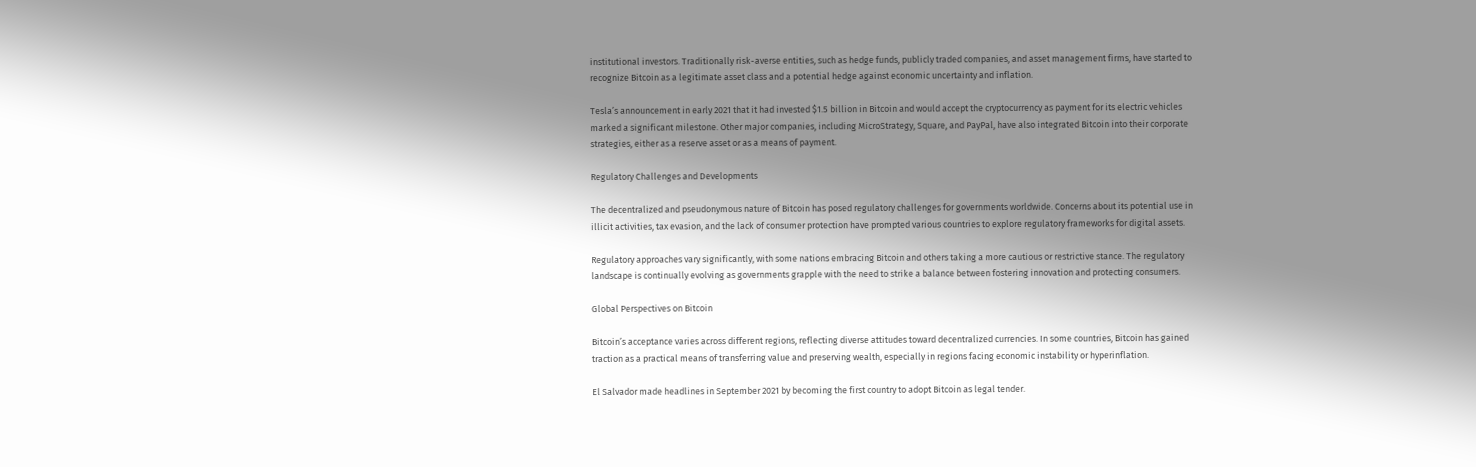institutional investors. Traditionally risk-averse entities, such as hedge funds, publicly traded companies, and asset management firms, have started to recognize Bitcoin as a legitimate asset class and a potential hedge against economic uncertainty and inflation.

Tesla’s announcement in early 2021 that it had invested $1.5 billion in Bitcoin and would accept the cryptocurrency as payment for its electric vehicles marked a significant milestone. Other major companies, including MicroStrategy, Square, and PayPal, have also integrated Bitcoin into their corporate strategies, either as a reserve asset or as a means of payment.

Regulatory Challenges and Developments

The decentralized and pseudonymous nature of Bitcoin has posed regulatory challenges for governments worldwide. Concerns about its potential use in illicit activities, tax evasion, and the lack of consumer protection have prompted various countries to explore regulatory frameworks for digital assets.

Regulatory approaches vary significantly, with some nations embracing Bitcoin and others taking a more cautious or restrictive stance. The regulatory landscape is continually evolving as governments grapple with the need to strike a balance between fostering innovation and protecting consumers.

Global Perspectives on Bitcoin

Bitcoin’s acceptance varies across different regions, reflecting diverse attitudes toward decentralized currencies. In some countries, Bitcoin has gained traction as a practical means of transferring value and preserving wealth, especially in regions facing economic instability or hyperinflation.

El Salvador made headlines in September 2021 by becoming the first country to adopt Bitcoin as legal tender.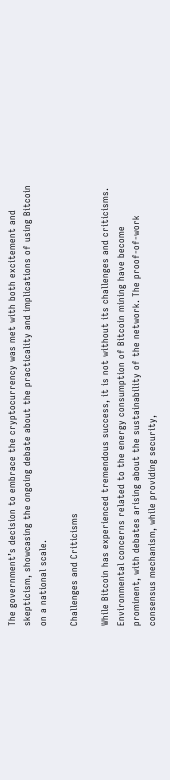The government’s decision to embrace the cryptocurrency was met with both excitement and skepticism, showcasing the ongoing debate about the practicality and implications of using Bitcoin on a national scale.

Challenges and Criticisms

While Bitcoin has experienced tremendous success, it is not without its challenges and criticisms. Environmental concerns related to the energy consumption of Bitcoin mining have become prominent, with debates arising about the sustainability of the network. The proof-of-work consensus mechanism, while providing security,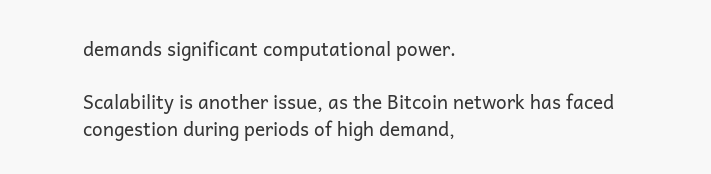demands significant computational power.

Scalability is another issue, as the Bitcoin network has faced congestion during periods of high demand,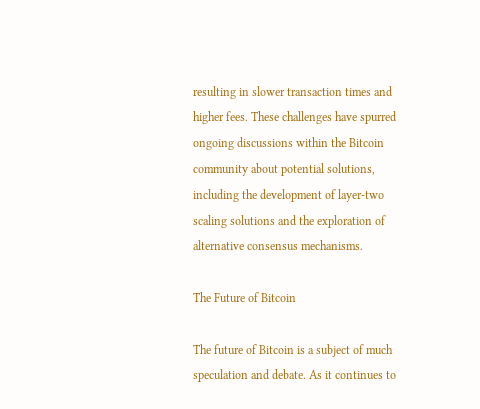resulting in slower transaction times and higher fees. These challenges have spurred ongoing discussions within the Bitcoin community about potential solutions, including the development of layer-two scaling solutions and the exploration of alternative consensus mechanisms.

The Future of Bitcoin

The future of Bitcoin is a subject of much speculation and debate. As it continues to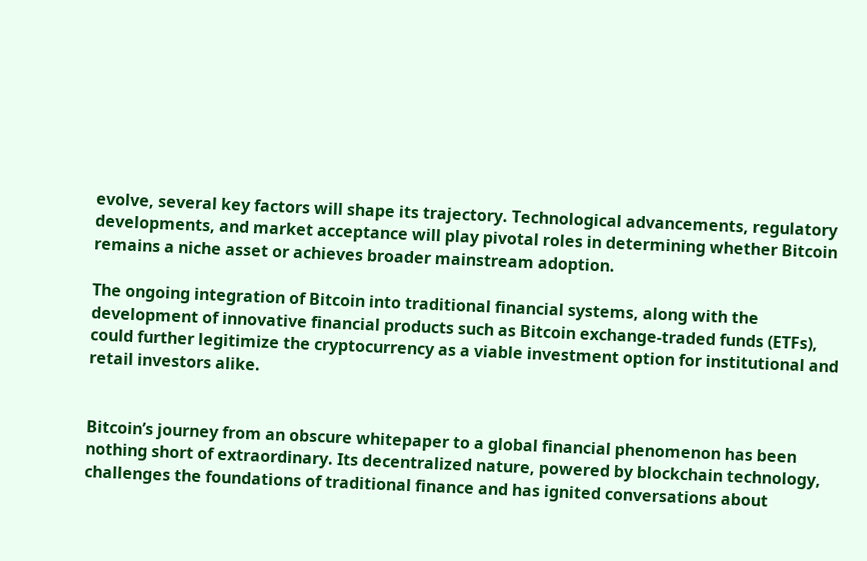evolve, several key factors will shape its trajectory. Technological advancements, regulatory developments, and market acceptance will play pivotal roles in determining whether Bitcoin remains a niche asset or achieves broader mainstream adoption.

The ongoing integration of Bitcoin into traditional financial systems, along with the development of innovative financial products such as Bitcoin exchange-traded funds (ETFs), could further legitimize the cryptocurrency as a viable investment option for institutional and retail investors alike.


Bitcoin’s journey from an obscure whitepaper to a global financial phenomenon has been nothing short of extraordinary. Its decentralized nature, powered by blockchain technology, challenges the foundations of traditional finance and has ignited conversations about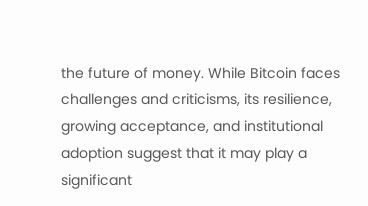the future of money. While Bitcoin faces challenges and criticisms, its resilience, growing acceptance, and institutional adoption suggest that it may play a significant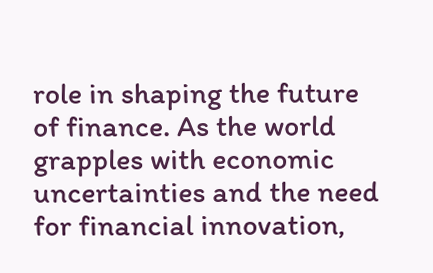role in shaping the future of finance. As the world grapples with economic uncertainties and the need for financial innovation,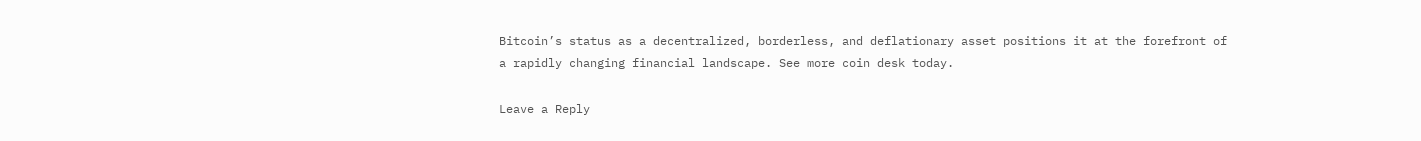Bitcoin’s status as a decentralized, borderless, and deflationary asset positions it at the forefront of a rapidly changing financial landscape. See more coin desk today.

Leave a Reply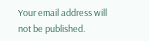Your email address will not be published.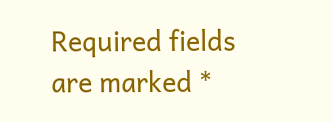Required fields are marked *